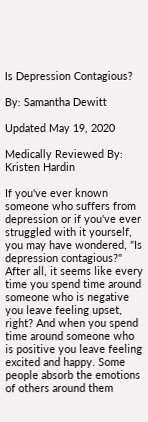Is Depression Contagious?

By: Samantha Dewitt

Updated May 19, 2020

Medically Reviewed By: Kristen Hardin

If you've ever known someone who suffers from depression or if you've ever struggled with it yourself, you may have wondered, "Is depression contagious?" After all, it seems like every time you spend time around someone who is negative you leave feeling upset, right? And when you spend time around someone who is positive you leave feeling excited and happy. Some people absorb the emotions of others around them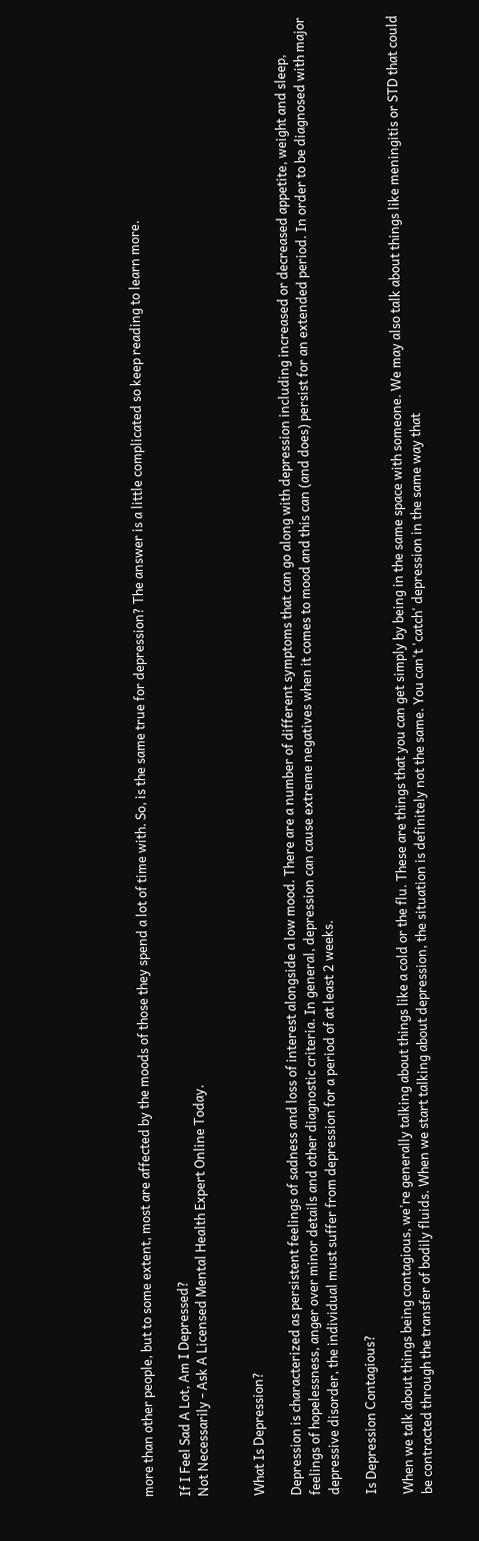more than other people, but to some extent, most are affected by the moods of those they spend a lot of time with. So, is the same true for depression? The answer is a little complicated so keep reading to learn more.

If I Feel Sad A Lot, Am I Depressed?
Not Necessarily - Ask A Licensed Mental Health Expert Online Today.


What Is Depression?

Depression is characterized as persistent feelings of sadness and loss of interest alongside a low mood. There are a number of different symptoms that can go along with depression including increased or decreased appetite, weight and sleep, feelings of hopelessness, anger over minor details and other diagnostic criteria. In general, depression can cause extreme negatives when it comes to mood and this can (and does) persist for an extended period. In order to be diagnosed with major depressive disorder, the individual must suffer from depression for a period of at least 2 weeks.

Is Depression Contagious?

When we talk about things being contagious, we're generally talking about things like a cold or the flu. These are things that you can get simply by being in the same space with someone. We may also talk about things like meningitis or STD that could be contracted through the transfer of bodily fluids. When we start talking about depression, the situation is definitely not the same. You can't 'catch' depression in the same way that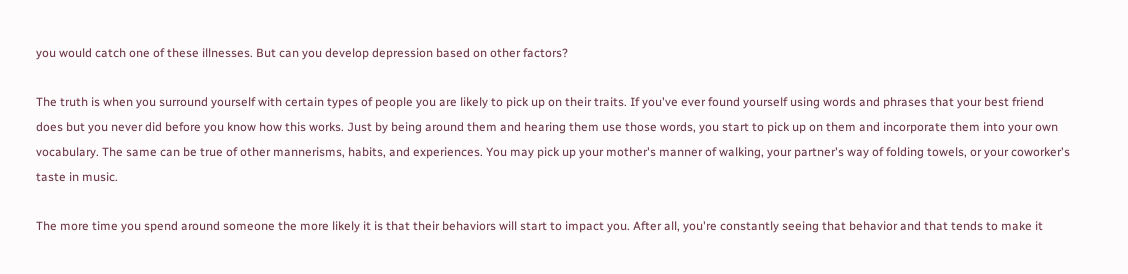you would catch one of these illnesses. But can you develop depression based on other factors?

The truth is when you surround yourself with certain types of people you are likely to pick up on their traits. If you've ever found yourself using words and phrases that your best friend does but you never did before you know how this works. Just by being around them and hearing them use those words, you start to pick up on them and incorporate them into your own vocabulary. The same can be true of other mannerisms, habits, and experiences. You may pick up your mother's manner of walking, your partner's way of folding towels, or your coworker's taste in music.

The more time you spend around someone the more likely it is that their behaviors will start to impact you. After all, you're constantly seeing that behavior and that tends to make it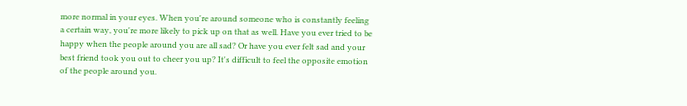more normal in your eyes. When you're around someone who is constantly feeling a certain way, you're more likely to pick up on that as well. Have you ever tried to be happy when the people around you are all sad? Or have you ever felt sad and your best friend took you out to cheer you up? It's difficult to feel the opposite emotion of the people around you.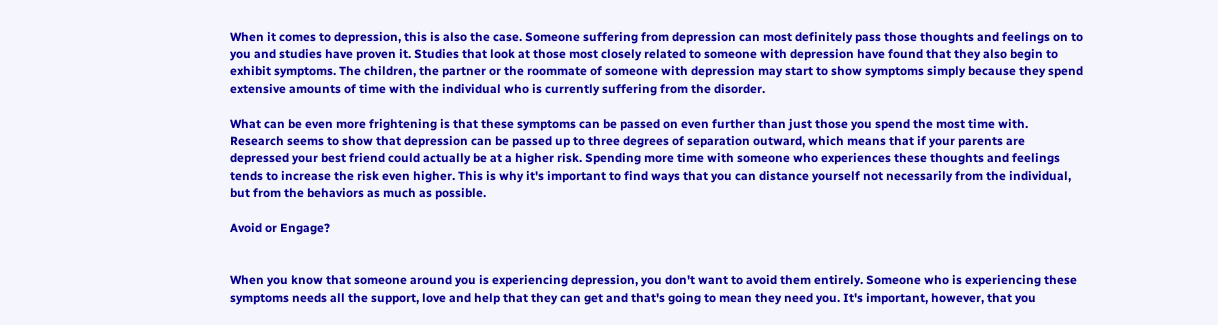When it comes to depression, this is also the case. Someone suffering from depression can most definitely pass those thoughts and feelings on to you and studies have proven it. Studies that look at those most closely related to someone with depression have found that they also begin to exhibit symptoms. The children, the partner or the roommate of someone with depression may start to show symptoms simply because they spend extensive amounts of time with the individual who is currently suffering from the disorder.

What can be even more frightening is that these symptoms can be passed on even further than just those you spend the most time with. Research seems to show that depression can be passed up to three degrees of separation outward, which means that if your parents are depressed your best friend could actually be at a higher risk. Spending more time with someone who experiences these thoughts and feelings tends to increase the risk even higher. This is why it's important to find ways that you can distance yourself not necessarily from the individual, but from the behaviors as much as possible.

Avoid or Engage?


When you know that someone around you is experiencing depression, you don't want to avoid them entirely. Someone who is experiencing these symptoms needs all the support, love and help that they can get and that's going to mean they need you. It's important, however, that you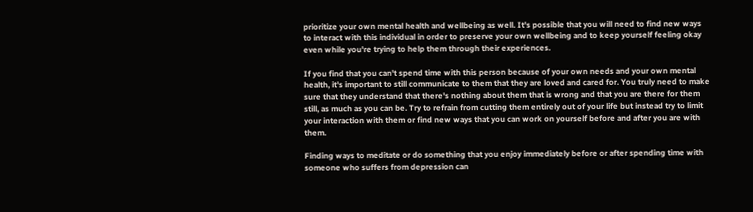prioritize your own mental health and wellbeing as well. It's possible that you will need to find new ways to interact with this individual in order to preserve your own wellbeing and to keep yourself feeling okay even while you're trying to help them through their experiences.

If you find that you can't spend time with this person because of your own needs and your own mental health, it's important to still communicate to them that they are loved and cared for. You truly need to make sure that they understand that there's nothing about them that is wrong and that you are there for them still, as much as you can be. Try to refrain from cutting them entirely out of your life but instead try to limit your interaction with them or find new ways that you can work on yourself before and after you are with them.

Finding ways to meditate or do something that you enjoy immediately before or after spending time with someone who suffers from depression can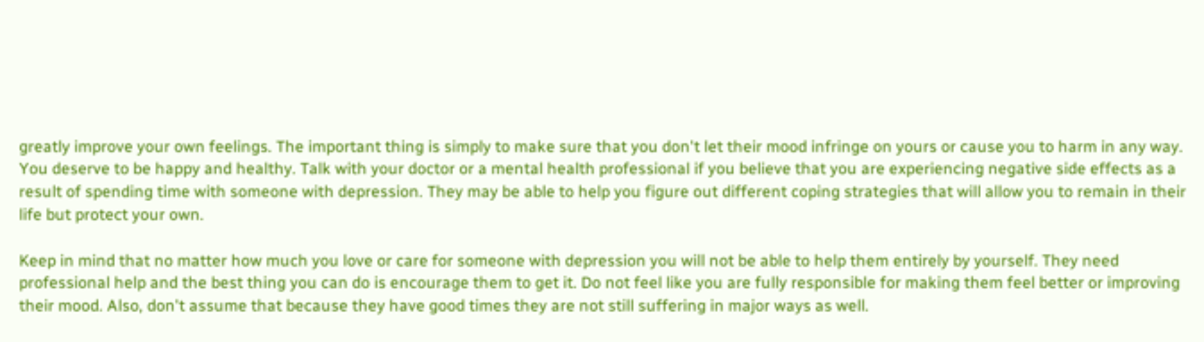greatly improve your own feelings. The important thing is simply to make sure that you don't let their mood infringe on yours or cause you to harm in any way. You deserve to be happy and healthy. Talk with your doctor or a mental health professional if you believe that you are experiencing negative side effects as a result of spending time with someone with depression. They may be able to help you figure out different coping strategies that will allow you to remain in their life but protect your own.

Keep in mind that no matter how much you love or care for someone with depression you will not be able to help them entirely by yourself. They need professional help and the best thing you can do is encourage them to get it. Do not feel like you are fully responsible for making them feel better or improving their mood. Also, don't assume that because they have good times they are not still suffering in major ways as well.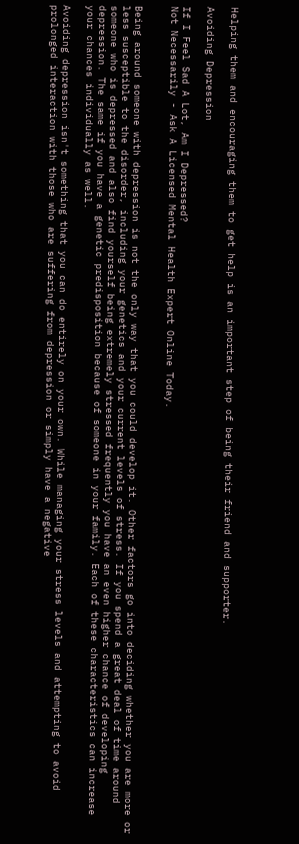Helping them and encouraging them to get help is an important step of being their friend and supporter.

Avoiding Depression

If I Feel Sad A Lot, Am I Depressed?
Not Necessarily - Ask A Licensed Mental Health Expert Online Today.


Being around someone with depression is not the only way that you could develop it. Other factors go into deciding whether you are more or less susceptible to the disorder, including your genetics and your current levels of stress. If you spend a great deal of time around someone who is depressed and also find yourself being extremely stressed frequently you have an even higher chance of developing depression. The same if you have a genetic predisposition because of someone in your family. Each of these characteristics can increase your chances individually as well.

Avoiding depression isn't something that you can do entirely on your own. While managing your stress levels and attempting to avoid prolonged interaction with those who are suffering from depression or simply have a negative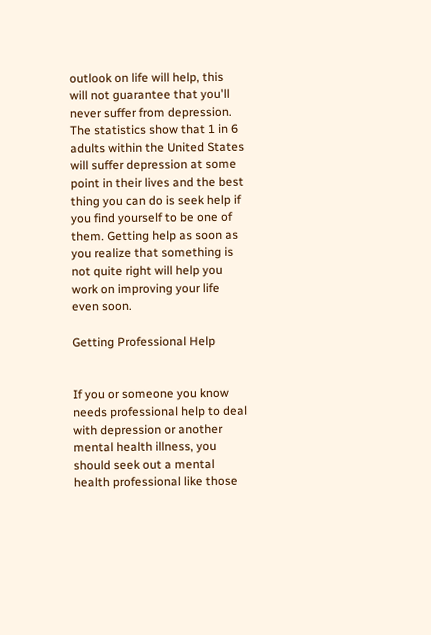outlook on life will help, this will not guarantee that you'll never suffer from depression. The statistics show that 1 in 6 adults within the United States will suffer depression at some point in their lives and the best thing you can do is seek help if you find yourself to be one of them. Getting help as soon as you realize that something is not quite right will help you work on improving your life even soon.

Getting Professional Help


If you or someone you know needs professional help to deal with depression or another mental health illness, you should seek out a mental health professional like those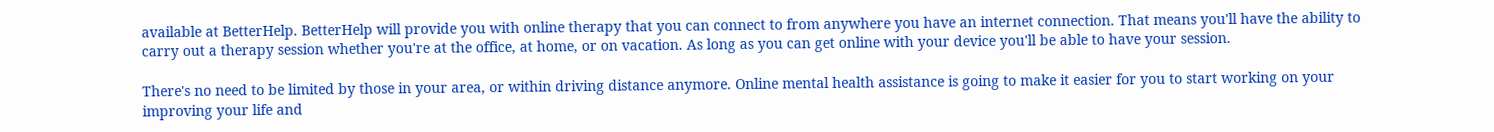available at BetterHelp. BetterHelp will provide you with online therapy that you can connect to from anywhere you have an internet connection. That means you'll have the ability to carry out a therapy session whether you're at the office, at home, or on vacation. As long as you can get online with your device you'll be able to have your session.

There's no need to be limited by those in your area, or within driving distance anymore. Online mental health assistance is going to make it easier for you to start working on your improving your life and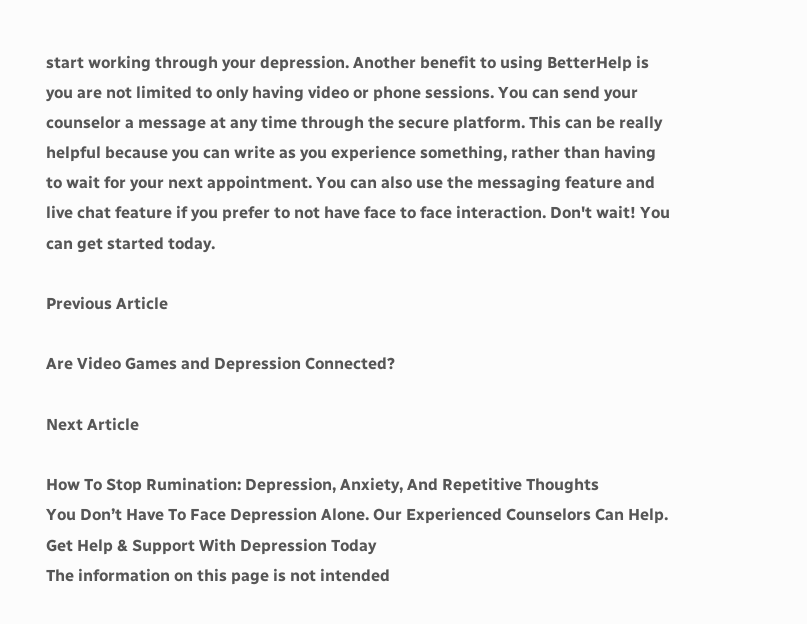start working through your depression. Another benefit to using BetterHelp is you are not limited to only having video or phone sessions. You can send your counselor a message at any time through the secure platform. This can be really helpful because you can write as you experience something, rather than having to wait for your next appointment. You can also use the messaging feature and live chat feature if you prefer to not have face to face interaction. Don't wait! You can get started today.

Previous Article

Are Video Games and Depression Connected?

Next Article

How To Stop Rumination: Depression, Anxiety, And Repetitive Thoughts
You Don’t Have To Face Depression Alone. Our Experienced Counselors Can Help.
Get Help & Support With Depression Today
The information on this page is not intended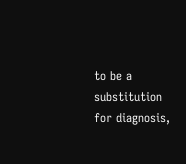to be a substitution for diagnosis,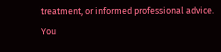treatment, or informed professional advice. You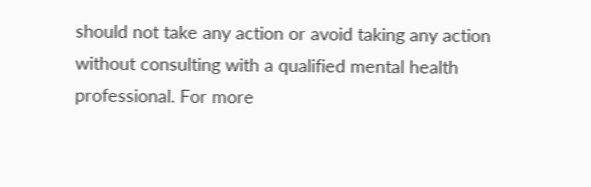should not take any action or avoid taking any action without consulting with a qualified mental health professional. For more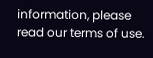information, please read our terms of use.